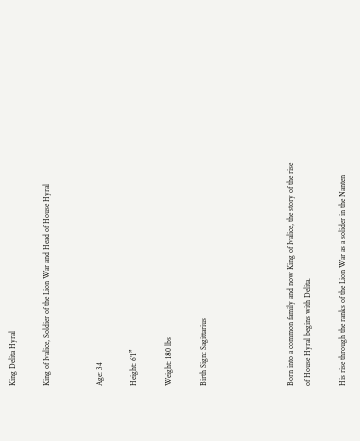King Delita Hyral

King of Ivalice, Soldier of the Lion War and Head of House Hyral


Age: 34

Height: 6’1”

Weight: 180 lbs

Birth Sign: Sagittarius




Born into a common family and now King of Ivalice, the story of the rise of House Hyral begins with Delita.

His rise through the ranks of the Lion War as a solider in the Nanten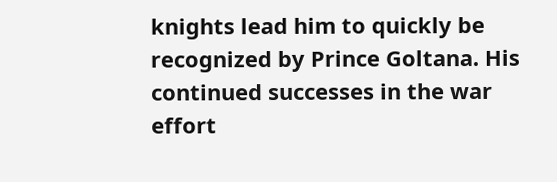knights lead him to quickly be recognized by Prince Goltana. His continued successes in the war effort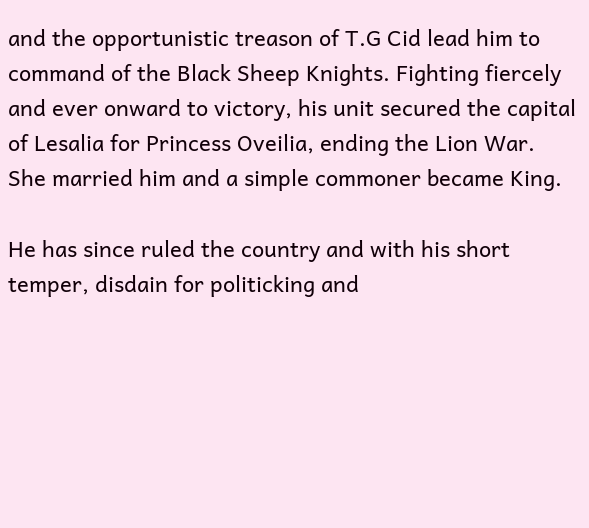and the opportunistic treason of T.G Cid lead him to command of the Black Sheep Knights. Fighting fiercely and ever onward to victory, his unit secured the capital of Lesalia for Princess Oveilia, ending the Lion War. She married him and a simple commoner became King.

He has since ruled the country and with his short temper, disdain for politicking and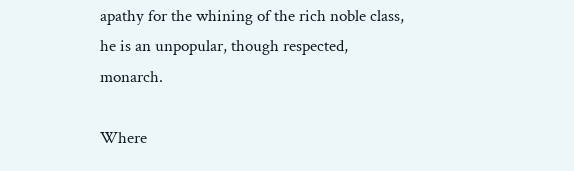apathy for the whining of the rich noble class, he is an unpopular, though respected, monarch.

Where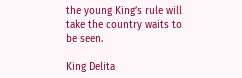the young King’s rule will take the country waits to be seen.

King Delita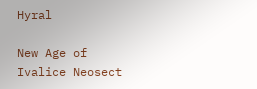Hyral

New Age of Ivalice Neosect